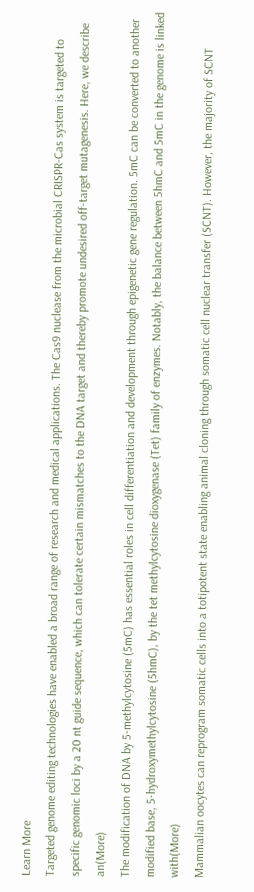Learn More
Targeted genome editing technologies have enabled a broad range of research and medical applications. The Cas9 nuclease from the microbial CRISPR-Cas system is targeted to specific genomic loci by a 20 nt guide sequence, which can tolerate certain mismatches to the DNA target and thereby promote undesired off-target mutagenesis. Here, we describe an(More)
The modification of DNA by 5-methylcytosine (5mC) has essential roles in cell differentiation and development through epigenetic gene regulation. 5mC can be converted to another modified base, 5-hydroxymethylcytosine (5hmC), by the tet methylcytosine dioxygenase (Tet) family of enzymes. Notably, the balance between 5hmC and 5mC in the genome is linked with(More)
Mammalian oocytes can reprogram somatic cells into a totipotent state enabling animal cloning through somatic cell nuclear transfer (SCNT). However, the majority of SCNT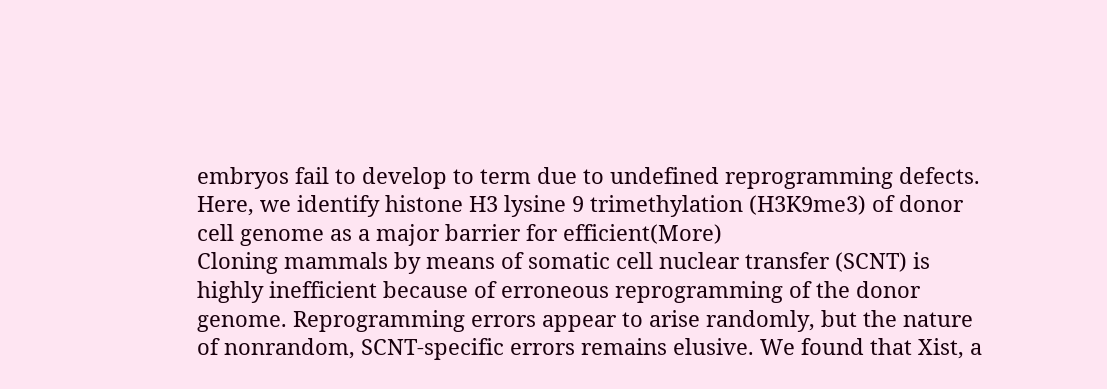embryos fail to develop to term due to undefined reprogramming defects. Here, we identify histone H3 lysine 9 trimethylation (H3K9me3) of donor cell genome as a major barrier for efficient(More)
Cloning mammals by means of somatic cell nuclear transfer (SCNT) is highly inefficient because of erroneous reprogramming of the donor genome. Reprogramming errors appear to arise randomly, but the nature of nonrandom, SCNT-specific errors remains elusive. We found that Xist, a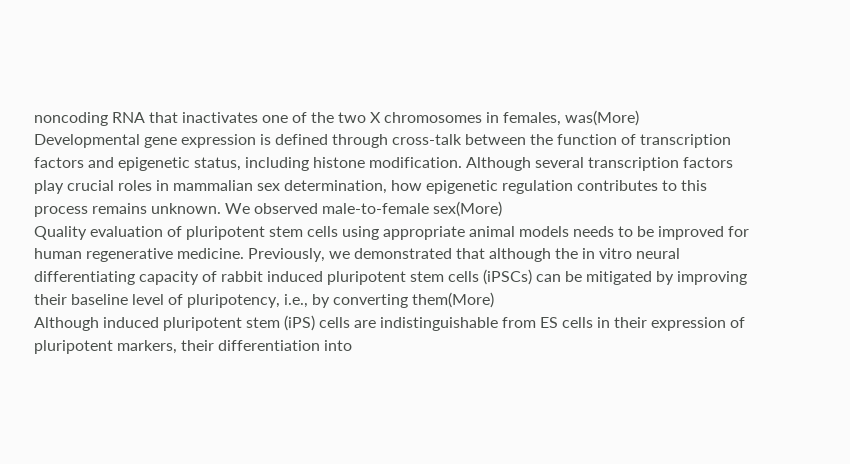noncoding RNA that inactivates one of the two X chromosomes in females, was(More)
Developmental gene expression is defined through cross-talk between the function of transcription factors and epigenetic status, including histone modification. Although several transcription factors play crucial roles in mammalian sex determination, how epigenetic regulation contributes to this process remains unknown. We observed male-to-female sex(More)
Quality evaluation of pluripotent stem cells using appropriate animal models needs to be improved for human regenerative medicine. Previously, we demonstrated that although the in vitro neural differentiating capacity of rabbit induced pluripotent stem cells (iPSCs) can be mitigated by improving their baseline level of pluripotency, i.e., by converting them(More)
Although induced pluripotent stem (iPS) cells are indistinguishable from ES cells in their expression of pluripotent markers, their differentiation into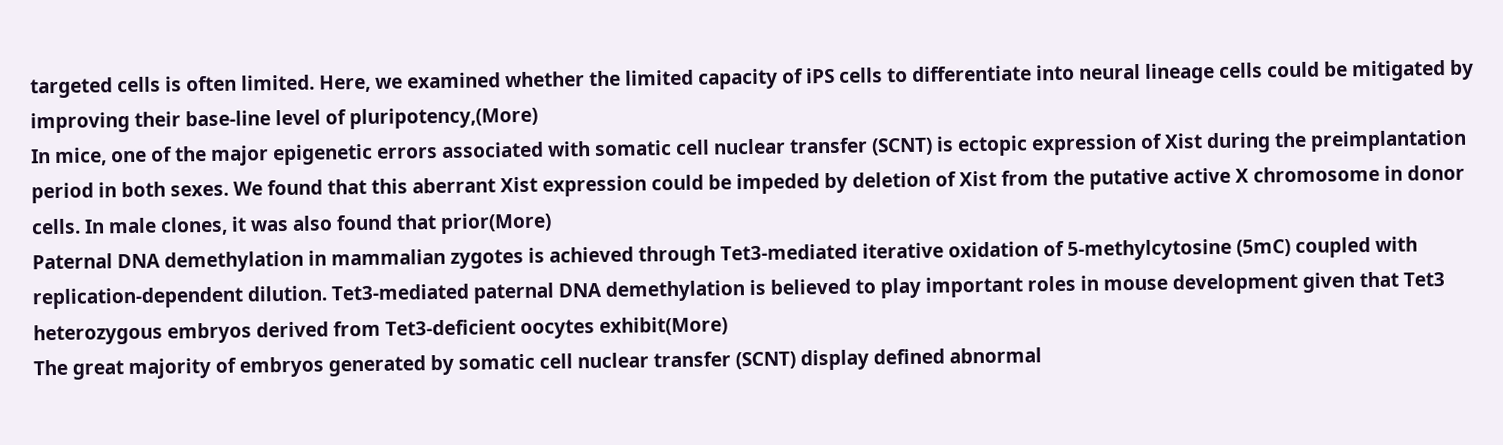targeted cells is often limited. Here, we examined whether the limited capacity of iPS cells to differentiate into neural lineage cells could be mitigated by improving their base-line level of pluripotency,(More)
In mice, one of the major epigenetic errors associated with somatic cell nuclear transfer (SCNT) is ectopic expression of Xist during the preimplantation period in both sexes. We found that this aberrant Xist expression could be impeded by deletion of Xist from the putative active X chromosome in donor cells. In male clones, it was also found that prior(More)
Paternal DNA demethylation in mammalian zygotes is achieved through Tet3-mediated iterative oxidation of 5-methylcytosine (5mC) coupled with replication-dependent dilution. Tet3-mediated paternal DNA demethylation is believed to play important roles in mouse development given that Tet3 heterozygous embryos derived from Tet3-deficient oocytes exhibit(More)
The great majority of embryos generated by somatic cell nuclear transfer (SCNT) display defined abnormal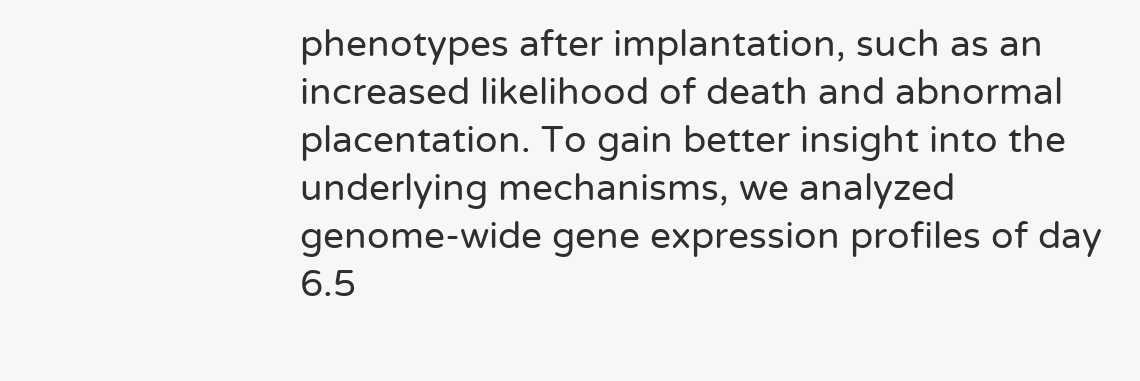phenotypes after implantation, such as an increased likelihood of death and abnormal placentation. To gain better insight into the underlying mechanisms, we analyzed genome-wide gene expression profiles of day 6.5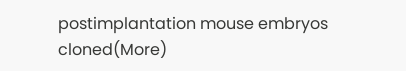postimplantation mouse embryos cloned(More)